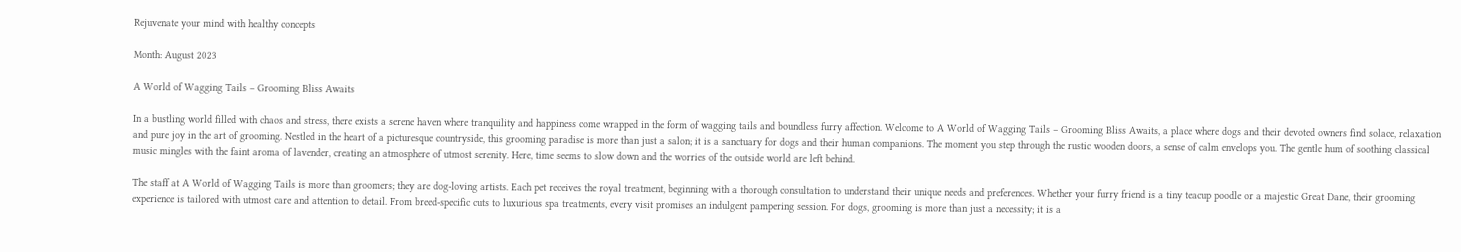Rejuvenate your mind with healthy concepts

Month: August 2023

A World of Wagging Tails – Grooming Bliss Awaits

In a bustling world filled with chaos and stress, there exists a serene haven where tranquility and happiness come wrapped in the form of wagging tails and boundless furry affection. Welcome to A World of Wagging Tails – Grooming Bliss Awaits, a place where dogs and their devoted owners find solace, relaxation and pure joy in the art of grooming. Nestled in the heart of a picturesque countryside, this grooming paradise is more than just a salon; it is a sanctuary for dogs and their human companions. The moment you step through the rustic wooden doors, a sense of calm envelops you. The gentle hum of soothing classical music mingles with the faint aroma of lavender, creating an atmosphere of utmost serenity. Here, time seems to slow down and the worries of the outside world are left behind.

The staff at A World of Wagging Tails is more than groomers; they are dog-loving artists. Each pet receives the royal treatment, beginning with a thorough consultation to understand their unique needs and preferences. Whether your furry friend is a tiny teacup poodle or a majestic Great Dane, their grooming experience is tailored with utmost care and attention to detail. From breed-specific cuts to luxurious spa treatments, every visit promises an indulgent pampering session. For dogs, grooming is more than just a necessity; it is a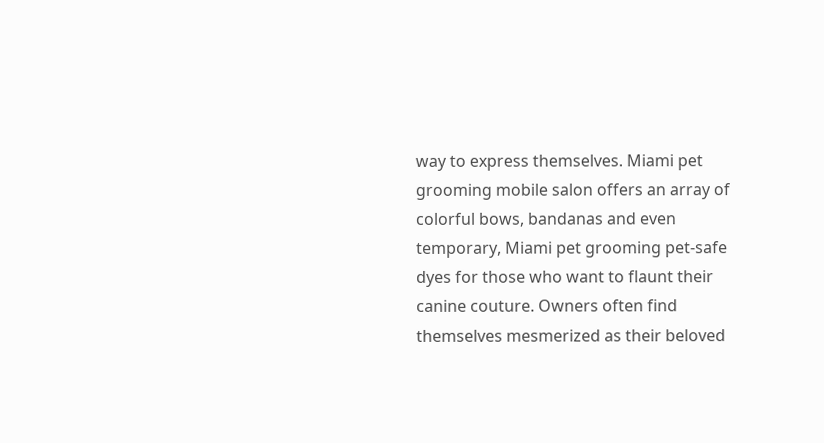way to express themselves. Miami pet grooming mobile salon offers an array of colorful bows, bandanas and even temporary, Miami pet grooming pet-safe dyes for those who want to flaunt their canine couture. Owners often find themselves mesmerized as their beloved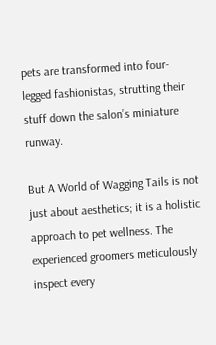pets are transformed into four-legged fashionistas, strutting their stuff down the salon’s miniature runway.

But A World of Wagging Tails is not just about aesthetics; it is a holistic approach to pet wellness. The experienced groomers meticulously inspect every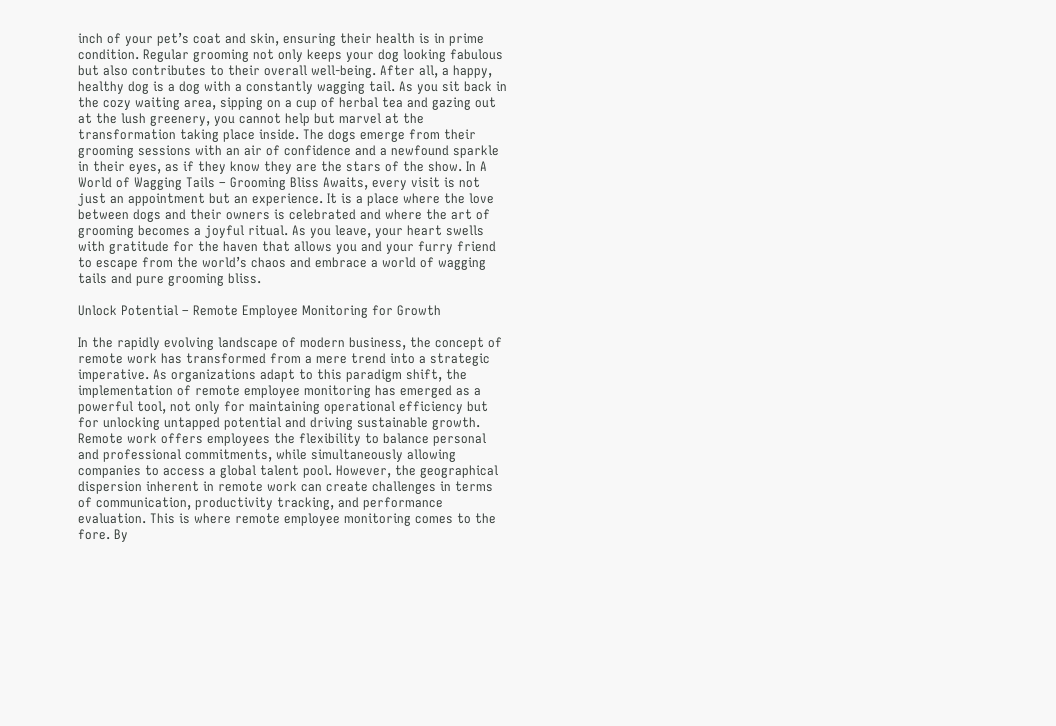inch of your pet’s coat and skin, ensuring their health is in prime condition. Regular grooming not only keeps your dog looking fabulous but also contributes to their overall well-being. After all, a happy, healthy dog is a dog with a constantly wagging tail. As you sit back in the cozy waiting area, sipping on a cup of herbal tea and gazing out at the lush greenery, you cannot help but marvel at the transformation taking place inside. The dogs emerge from their grooming sessions with an air of confidence and a newfound sparkle in their eyes, as if they know they are the stars of the show. In A World of Wagging Tails – Grooming Bliss Awaits, every visit is not just an appointment but an experience. It is a place where the love between dogs and their owners is celebrated and where the art of grooming becomes a joyful ritual. As you leave, your heart swells with gratitude for the haven that allows you and your furry friend to escape from the world’s chaos and embrace a world of wagging tails and pure grooming bliss.

Unlock Potential – Remote Employee Monitoring for Growth

In the rapidly evolving landscape of modern business, the concept of remote work has transformed from a mere trend into a strategic imperative. As organizations adapt to this paradigm shift, the implementation of remote employee monitoring has emerged as a powerful tool, not only for maintaining operational efficiency but for unlocking untapped potential and driving sustainable growth. Remote work offers employees the flexibility to balance personal and professional commitments, while simultaneously allowing companies to access a global talent pool. However, the geographical dispersion inherent in remote work can create challenges in terms of communication, productivity tracking, and performance evaluation. This is where remote employee monitoring comes to the fore. By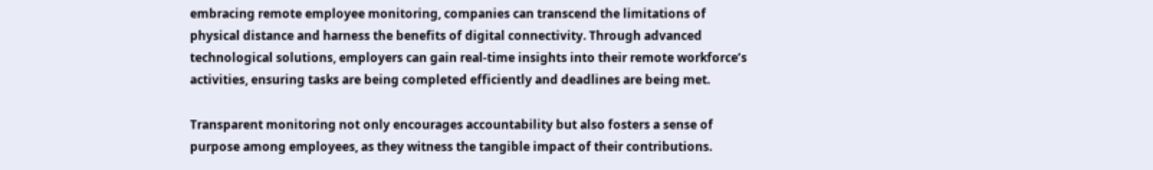embracing remote employee monitoring, companies can transcend the limitations of physical distance and harness the benefits of digital connectivity. Through advanced technological solutions, employers can gain real-time insights into their remote workforce’s activities, ensuring tasks are being completed efficiently and deadlines are being met.

Transparent monitoring not only encourages accountability but also fosters a sense of purpose among employees, as they witness the tangible impact of their contributions.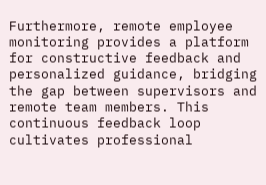Furthermore, remote employee monitoring provides a platform for constructive feedback and personalized guidance, bridging the gap between supervisors and remote team members. This continuous feedback loop cultivates professional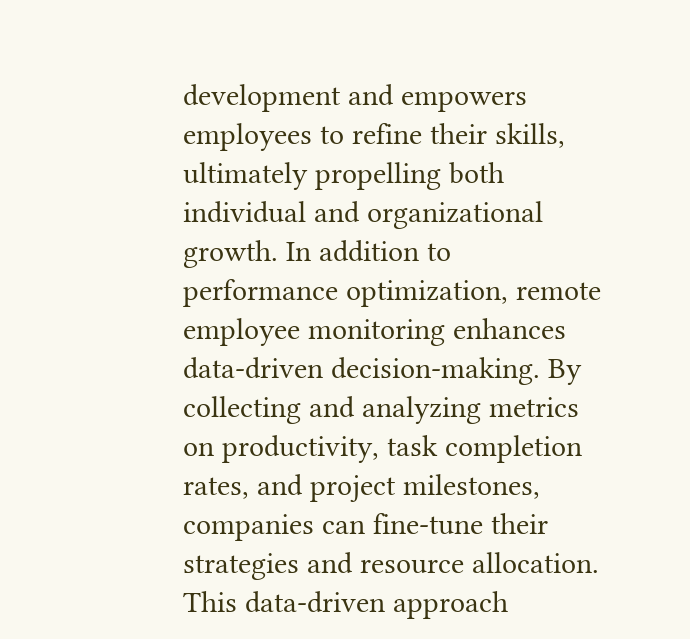development and empowers employees to refine their skills, ultimately propelling both individual and organizational growth. In addition to performance optimization, remote employee monitoring enhances data-driven decision-making. By collecting and analyzing metrics on productivity, task completion rates, and project milestones, companies can fine-tune their strategies and resource allocation. This data-driven approach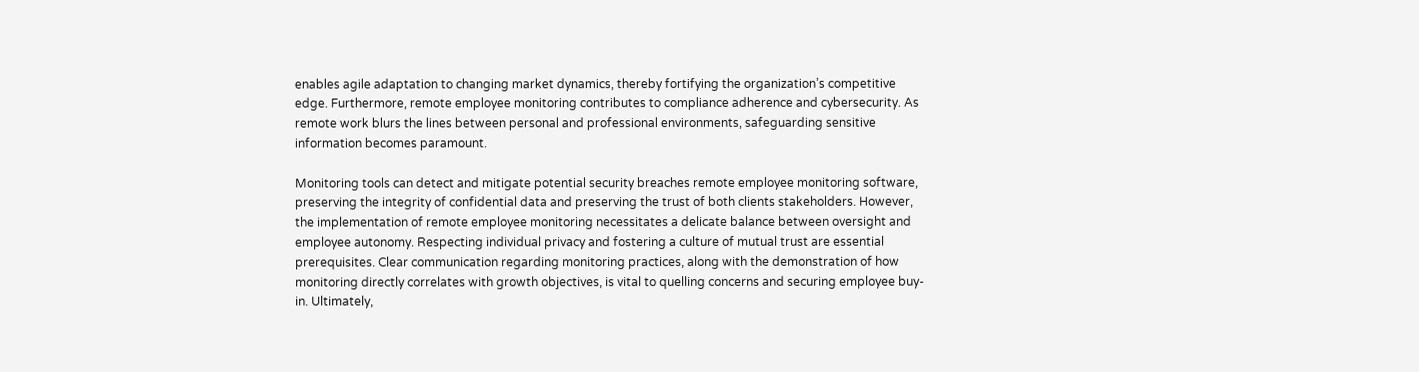enables agile adaptation to changing market dynamics, thereby fortifying the organization’s competitive edge. Furthermore, remote employee monitoring contributes to compliance adherence and cybersecurity. As remote work blurs the lines between personal and professional environments, safeguarding sensitive information becomes paramount.

Monitoring tools can detect and mitigate potential security breaches remote employee monitoring software, preserving the integrity of confidential data and preserving the trust of both clients stakeholders. However, the implementation of remote employee monitoring necessitates a delicate balance between oversight and employee autonomy. Respecting individual privacy and fostering a culture of mutual trust are essential prerequisites. Clear communication regarding monitoring practices, along with the demonstration of how monitoring directly correlates with growth objectives, is vital to quelling concerns and securing employee buy-in. Ultimately,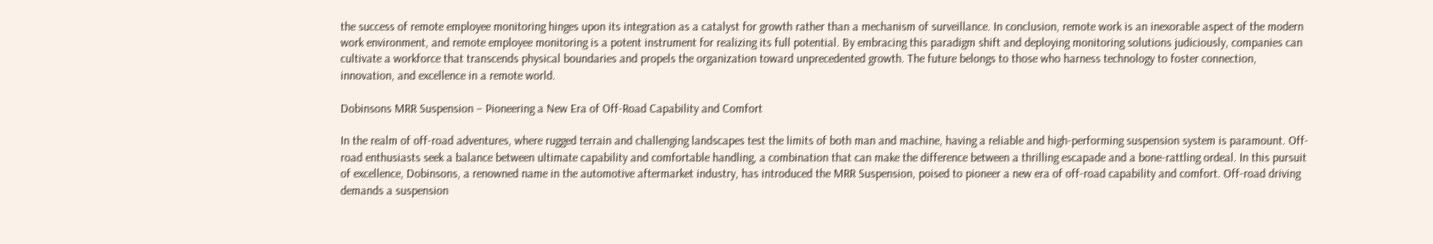the success of remote employee monitoring hinges upon its integration as a catalyst for growth rather than a mechanism of surveillance. In conclusion, remote work is an inexorable aspect of the modern work environment, and remote employee monitoring is a potent instrument for realizing its full potential. By embracing this paradigm shift and deploying monitoring solutions judiciously, companies can cultivate a workforce that transcends physical boundaries and propels the organization toward unprecedented growth. The future belongs to those who harness technology to foster connection, innovation, and excellence in a remote world.

Dobinsons MRR Suspension – Pioneering a New Era of Off-Road Capability and Comfort

In the realm of off-road adventures, where rugged terrain and challenging landscapes test the limits of both man and machine, having a reliable and high-performing suspension system is paramount. Off-road enthusiasts seek a balance between ultimate capability and comfortable handling, a combination that can make the difference between a thrilling escapade and a bone-rattling ordeal. In this pursuit of excellence, Dobinsons, a renowned name in the automotive aftermarket industry, has introduced the MRR Suspension, poised to pioneer a new era of off-road capability and comfort. Off-road driving demands a suspension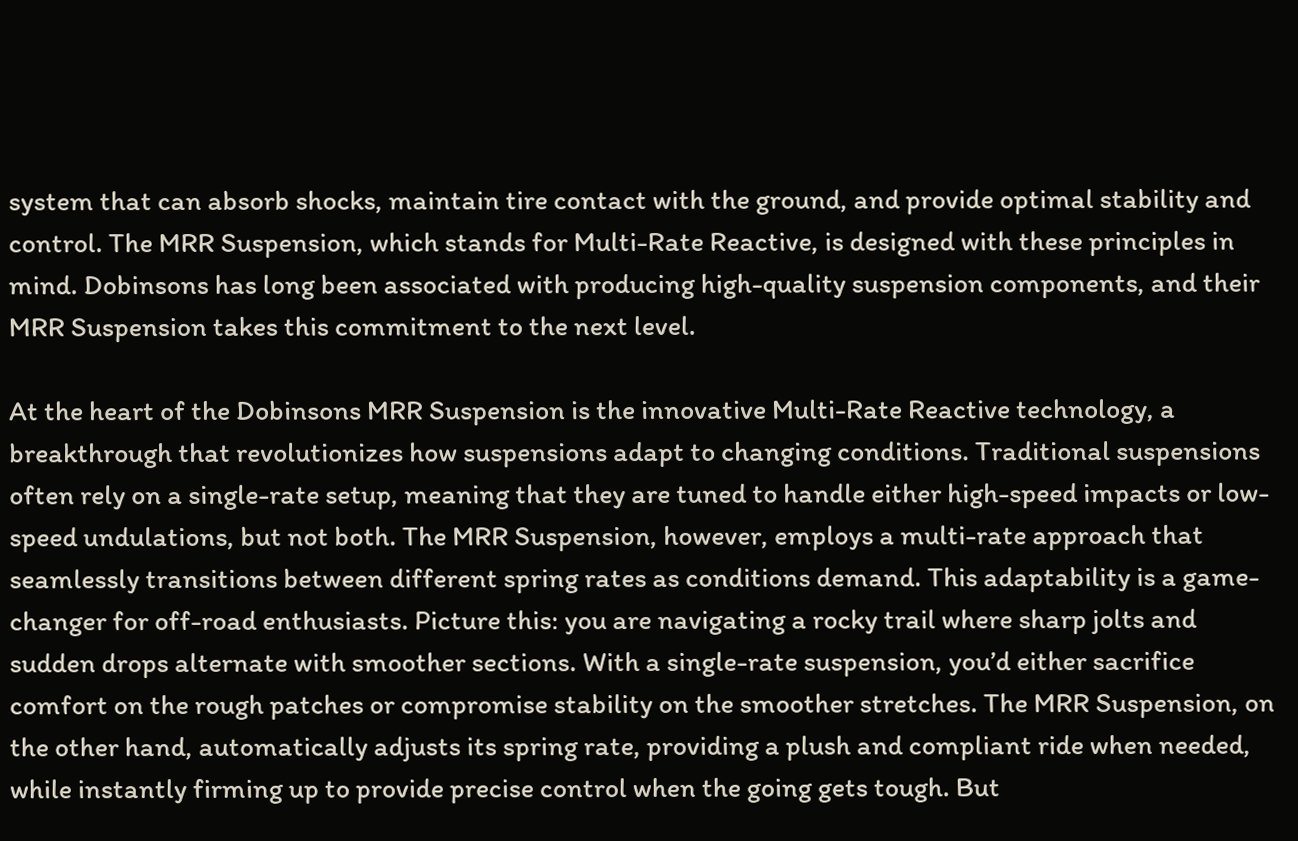system that can absorb shocks, maintain tire contact with the ground, and provide optimal stability and control. The MRR Suspension, which stands for Multi-Rate Reactive, is designed with these principles in mind. Dobinsons has long been associated with producing high-quality suspension components, and their MRR Suspension takes this commitment to the next level.

At the heart of the Dobinsons MRR Suspension is the innovative Multi-Rate Reactive technology, a breakthrough that revolutionizes how suspensions adapt to changing conditions. Traditional suspensions often rely on a single-rate setup, meaning that they are tuned to handle either high-speed impacts or low-speed undulations, but not both. The MRR Suspension, however, employs a multi-rate approach that seamlessly transitions between different spring rates as conditions demand. This adaptability is a game-changer for off-road enthusiasts. Picture this: you are navigating a rocky trail where sharp jolts and sudden drops alternate with smoother sections. With a single-rate suspension, you’d either sacrifice comfort on the rough patches or compromise stability on the smoother stretches. The MRR Suspension, on the other hand, automatically adjusts its spring rate, providing a plush and compliant ride when needed, while instantly firming up to provide precise control when the going gets tough. But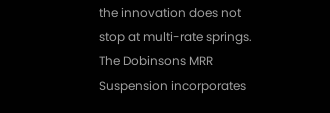the innovation does not stop at multi-rate springs. The Dobinsons MRR Suspension incorporates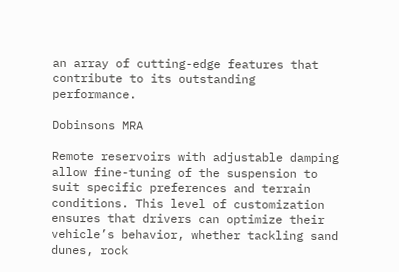an array of cutting-edge features that contribute to its outstanding performance.

Dobinsons MRA

Remote reservoirs with adjustable damping allow fine-tuning of the suspension to suit specific preferences and terrain conditions. This level of customization ensures that drivers can optimize their vehicle’s behavior, whether tackling sand dunes, rock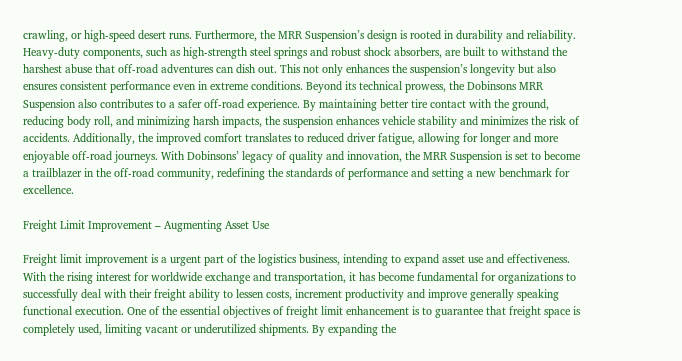crawling, or high-speed desert runs. Furthermore, the MRR Suspension’s design is rooted in durability and reliability. Heavy-duty components, such as high-strength steel springs and robust shock absorbers, are built to withstand the harshest abuse that off-road adventures can dish out. This not only enhances the suspension’s longevity but also ensures consistent performance even in extreme conditions. Beyond its technical prowess, the Dobinsons MRR Suspension also contributes to a safer off-road experience. By maintaining better tire contact with the ground, reducing body roll, and minimizing harsh impacts, the suspension enhances vehicle stability and minimizes the risk of accidents. Additionally, the improved comfort translates to reduced driver fatigue, allowing for longer and more enjoyable off-road journeys. With Dobinsons’ legacy of quality and innovation, the MRR Suspension is set to become a trailblazer in the off-road community, redefining the standards of performance and setting a new benchmark for excellence.

Freight Limit Improvement – Augmenting Asset Use

Freight limit improvement is a urgent part of the logistics business, intending to expand asset use and effectiveness. With the rising interest for worldwide exchange and transportation, it has become fundamental for organizations to successfully deal with their freight ability to lessen costs, increment productivity and improve generally speaking functional execution. One of the essential objectives of freight limit enhancement is to guarantee that freight space is completely used, limiting vacant or underutilized shipments. By expanding the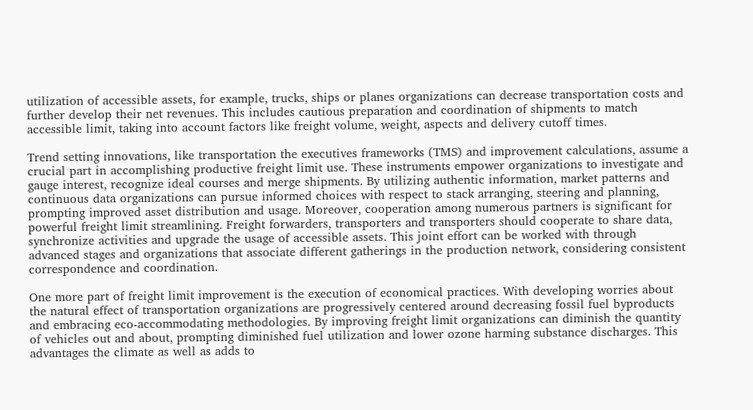utilization of accessible assets, for example, trucks, ships or planes organizations can decrease transportation costs and further develop their net revenues. This includes cautious preparation and coordination of shipments to match accessible limit, taking into account factors like freight volume, weight, aspects and delivery cutoff times.

Trend setting innovations, like transportation the executives frameworks (TMS) and improvement calculations, assume a crucial part in accomplishing productive freight limit use. These instruments empower organizations to investigate and gauge interest, recognize ideal courses and merge shipments. By utilizing authentic information, market patterns and continuous data organizations can pursue informed choices with respect to stack arranging, steering and planning, prompting improved asset distribution and usage. Moreover, cooperation among numerous partners is significant for powerful freight limit streamlining. Freight forwarders, transporters and transporters should cooperate to share data, synchronize activities and upgrade the usage of accessible assets. This joint effort can be worked with through advanced stages and organizations that associate different gatherings in the production network, considering consistent correspondence and coordination.

One more part of freight limit improvement is the execution of economical practices. With developing worries about the natural effect of transportation organizations are progressively centered around decreasing fossil fuel byproducts and embracing eco-accommodating methodologies. By improving freight limit organizations can diminish the quantity of vehicles out and about, prompting diminished fuel utilization and lower ozone harming substance discharges. This advantages the climate as well as adds to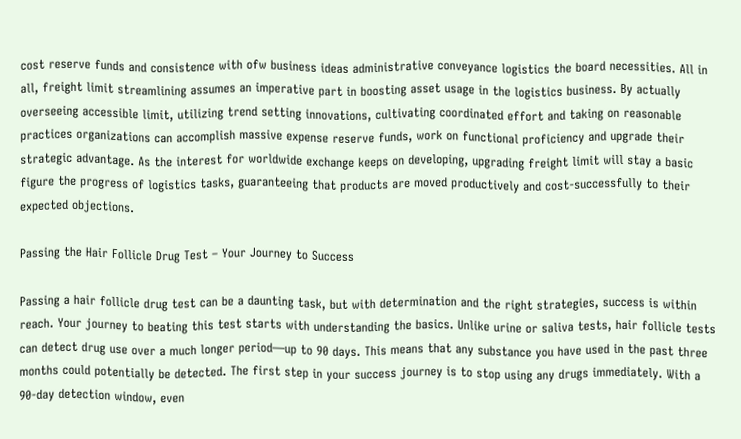cost reserve funds and consistence with ofw business ideas administrative conveyance logistics the board necessities. All in all, freight limit streamlining assumes an imperative part in boosting asset usage in the logistics business. By actually overseeing accessible limit, utilizing trend setting innovations, cultivating coordinated effort and taking on reasonable practices organizations can accomplish massive expense reserve funds, work on functional proficiency and upgrade their strategic advantage. As the interest for worldwide exchange keeps on developing, upgrading freight limit will stay a basic figure the progress of logistics tasks, guaranteeing that products are moved productively and cost-successfully to their expected objections.

Passing the Hair Follicle Drug Test – Your Journey to Success

Passing a hair follicle drug test can be a daunting task, but with determination and the right strategies, success is within reach. Your journey to beating this test starts with understanding the basics. Unlike urine or saliva tests, hair follicle tests can detect drug use over a much longer period—up to 90 days. This means that any substance you have used in the past three months could potentially be detected. The first step in your success journey is to stop using any drugs immediately. With a 90-day detection window, even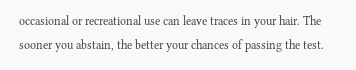occasional or recreational use can leave traces in your hair. The sooner you abstain, the better your chances of passing the test.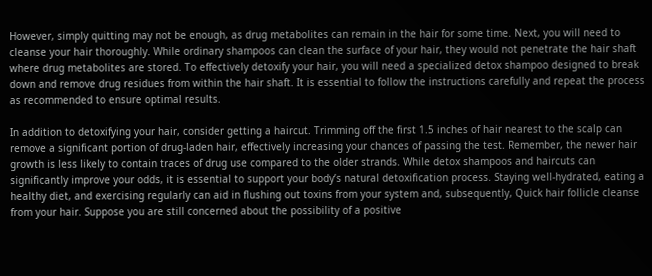However, simply quitting may not be enough, as drug metabolites can remain in the hair for some time. Next, you will need to cleanse your hair thoroughly. While ordinary shampoos can clean the surface of your hair, they would not penetrate the hair shaft where drug metabolites are stored. To effectively detoxify your hair, you will need a specialized detox shampoo designed to break down and remove drug residues from within the hair shaft. It is essential to follow the instructions carefully and repeat the process as recommended to ensure optimal results.

In addition to detoxifying your hair, consider getting a haircut. Trimming off the first 1.5 inches of hair nearest to the scalp can remove a significant portion of drug-laden hair, effectively increasing your chances of passing the test. Remember, the newer hair growth is less likely to contain traces of drug use compared to the older strands. While detox shampoos and haircuts can significantly improve your odds, it is essential to support your body’s natural detoxification process. Staying well-hydrated, eating a healthy diet, and exercising regularly can aid in flushing out toxins from your system and, subsequently, Quick hair follicle cleanse from your hair. Suppose you are still concerned about the possibility of a positive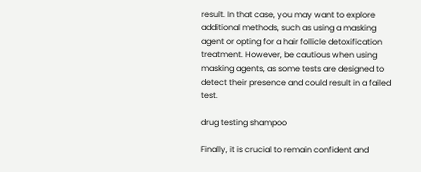result. In that case, you may want to explore additional methods, such as using a masking agent or opting for a hair follicle detoxification treatment. However, be cautious when using masking agents, as some tests are designed to detect their presence and could result in a failed test.

drug testing shampoo

Finally, it is crucial to remain confident and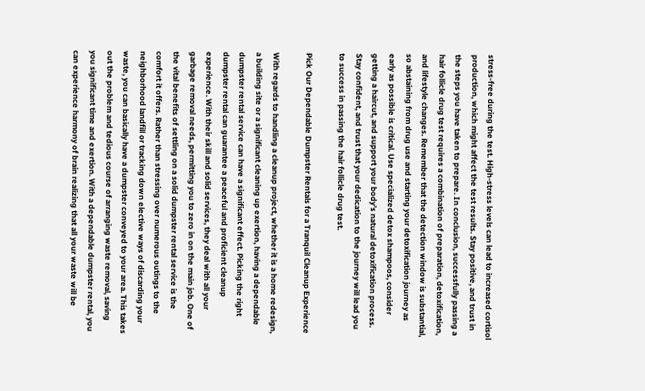stress-free during the test. High-stress levels can lead to increased cortisol production, which might affect the test results. Stay positive, and trust in the steps you have taken to prepare. In conclusion, successfully passing a hair follicle drug test requires a combination of preparation, detoxification, and lifestyle changes. Remember that the detection window is substantial, so abstaining from drug use and starting your detoxification journey as early as possible is critical. Use specialized detox shampoos, consider getting a haircut, and support your body’s natural detoxification process. Stay confident, and trust that your dedication to the journey will lead you to success in passing the hair follicle drug test.

Pick Our Dependable Dumpster Rentals for a Tranquil Cleanup Experience

With regards to handling a cleanup project, whether it is a home redesign, a building site or a significant cleaning up exertion, having a dependable dumpster rental service can have a significant effect. Picking the right dumpster rental can guarantee a peaceful and proficient cleanup experience. With their skill and solid services, they deal with all your garbage removal needs, permitting you to zero in on the main job. One of the vital benefits of settling on a solid dumpster rental service is the comfort it offers. Rather than stressing over numerous outings to the neighborhood landfill or tracking down elective ways of discarding your waste, you can basically have a dumpster conveyed to your area. This takes out the problem and tedious course of arranging waste removal, saving you significant time and exertion. With a dependable dumpster rental, you can experience harmony of brain realizing that all your waste will be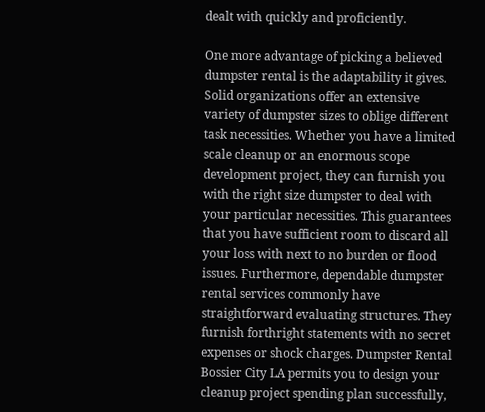dealt with quickly and proficiently.

One more advantage of picking a believed dumpster rental is the adaptability it gives. Solid organizations offer an extensive variety of dumpster sizes to oblige different task necessities. Whether you have a limited scale cleanup or an enormous scope development project, they can furnish you with the right size dumpster to deal with your particular necessities. This guarantees that you have sufficient room to discard all your loss with next to no burden or flood issues. Furthermore, dependable dumpster rental services commonly have straightforward evaluating structures. They furnish forthright statements with no secret expenses or shock charges. Dumpster Rental Bossier City LA permits you to design your cleanup project spending plan successfully,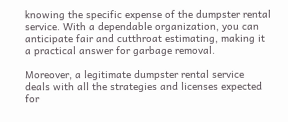knowing the specific expense of the dumpster rental service. With a dependable organization, you can anticipate fair and cutthroat estimating, making it a practical answer for garbage removal.

Moreover, a legitimate dumpster rental service deals with all the strategies and licenses expected for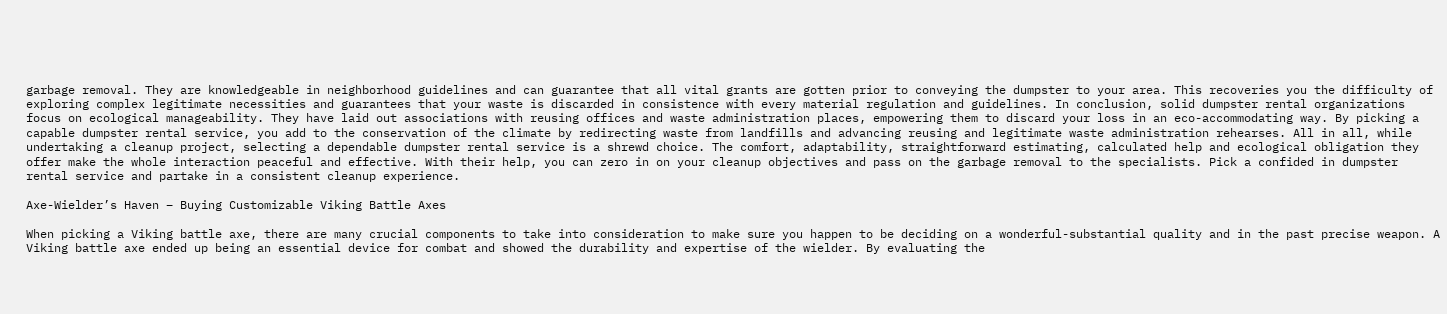garbage removal. They are knowledgeable in neighborhood guidelines and can guarantee that all vital grants are gotten prior to conveying the dumpster to your area. This recoveries you the difficulty of exploring complex legitimate necessities and guarantees that your waste is discarded in consistence with every material regulation and guidelines. In conclusion, solid dumpster rental organizations focus on ecological manageability. They have laid out associations with reusing offices and waste administration places, empowering them to discard your loss in an eco-accommodating way. By picking a capable dumpster rental service, you add to the conservation of the climate by redirecting waste from landfills and advancing reusing and legitimate waste administration rehearses. All in all, while undertaking a cleanup project, selecting a dependable dumpster rental service is a shrewd choice. The comfort, adaptability, straightforward estimating, calculated help and ecological obligation they offer make the whole interaction peaceful and effective. With their help, you can zero in on your cleanup objectives and pass on the garbage removal to the specialists. Pick a confided in dumpster rental service and partake in a consistent cleanup experience.

Axe-Wielder’s Haven – Buying Customizable Viking Battle Axes

When picking a Viking battle axe, there are many crucial components to take into consideration to make sure you happen to be deciding on a wonderful-substantial quality and in the past precise weapon. A Viking battle axe ended up being an essential device for combat and showed the durability and expertise of the wielder. By evaluating the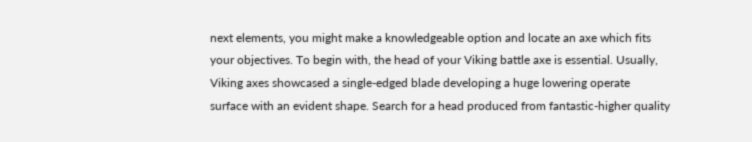next elements, you might make a knowledgeable option and locate an axe which fits your objectives. To begin with, the head of your Viking battle axe is essential. Usually, Viking axes showcased a single-edged blade developing a huge lowering operate surface with an evident shape. Search for a head produced from fantastic-higher quality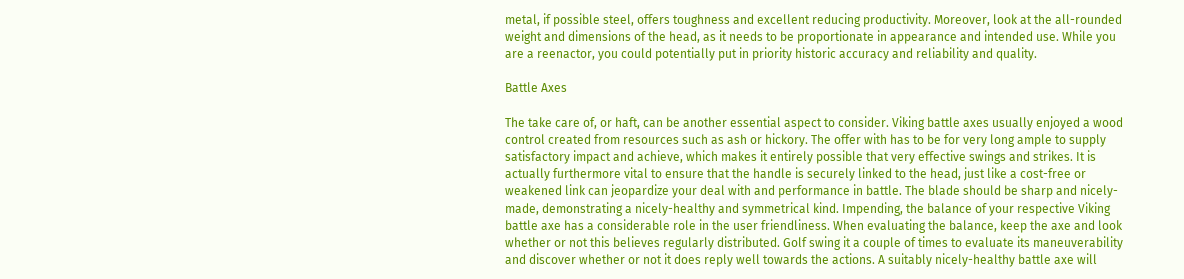metal, if possible steel, offers toughness and excellent reducing productivity. Moreover, look at the all-rounded weight and dimensions of the head, as it needs to be proportionate in appearance and intended use. While you are a reenactor, you could potentially put in priority historic accuracy and reliability and quality.

Battle Axes

The take care of, or haft, can be another essential aspect to consider. Viking battle axes usually enjoyed a wood control created from resources such as ash or hickory. The offer with has to be for very long ample to supply satisfactory impact and achieve, which makes it entirely possible that very effective swings and strikes. It is actually furthermore vital to ensure that the handle is securely linked to the head, just like a cost-free or weakened link can jeopardize your deal with and performance in battle. The blade should be sharp and nicely-made, demonstrating a nicely-healthy and symmetrical kind. Impending, the balance of your respective Viking battle axe has a considerable role in the user friendliness. When evaluating the balance, keep the axe and look whether or not this believes regularly distributed. Golf swing it a couple of times to evaluate its maneuverability and discover whether or not it does reply well towards the actions. A suitably nicely-healthy battle axe will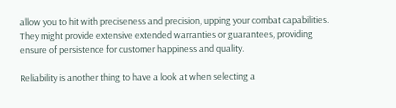allow you to hit with preciseness and precision, upping your combat capabilities. They might provide extensive extended warranties or guarantees, providing ensure of persistence for customer happiness and quality.

Reliability is another thing to have a look at when selecting a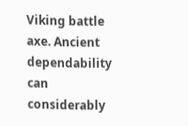Viking battle axe. Ancient dependability can considerably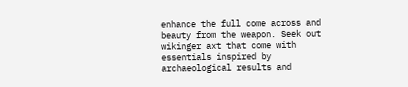enhance the full come across and beauty from the weapon. Seek out wikinger axt that come with essentials inspired by archaeological results and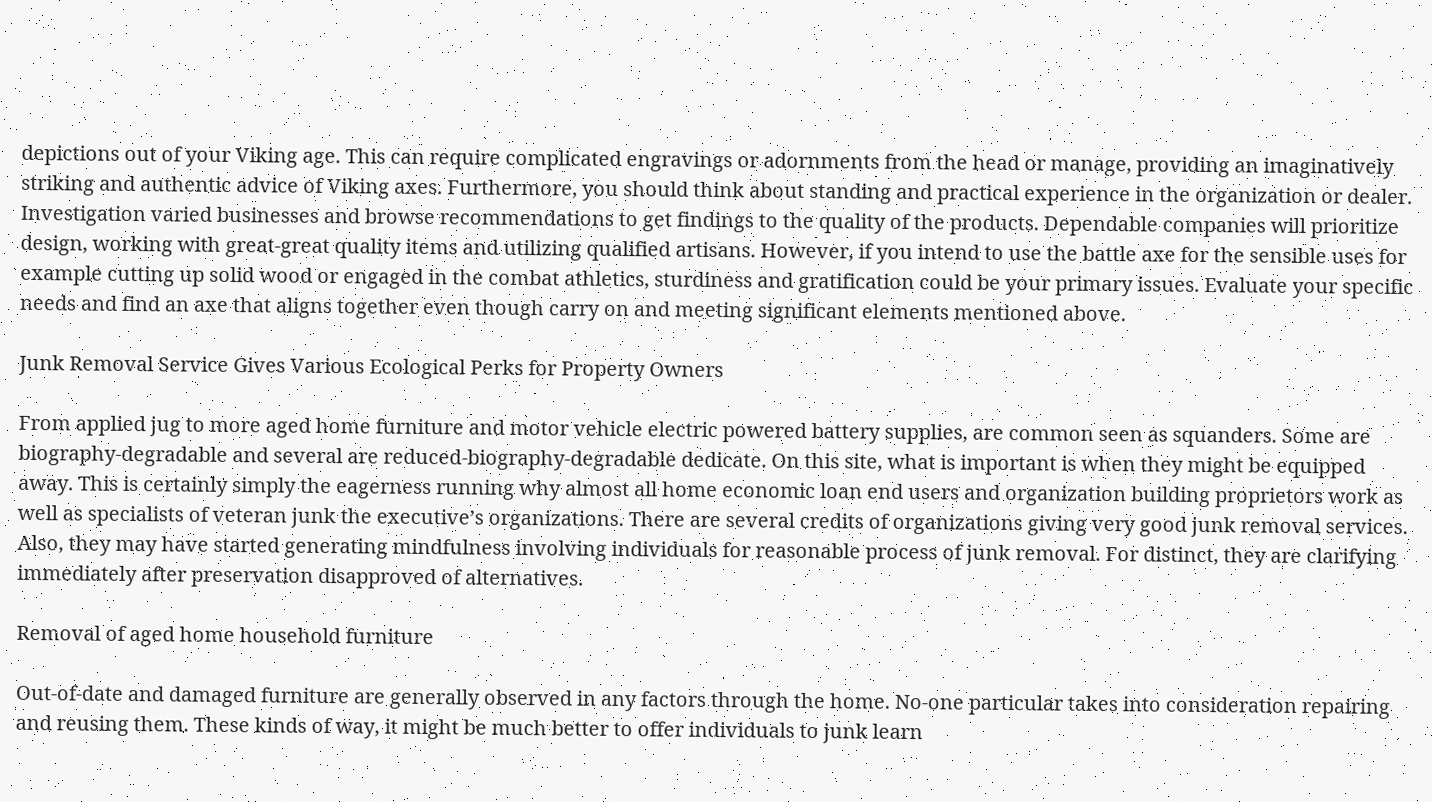depictions out of your Viking age. This can require complicated engravings or adornments from the head or manage, providing an imaginatively striking and authentic advice of Viking axes. Furthermore, you should think about standing and practical experience in the organization or dealer. Investigation varied businesses and browse recommendations to get findings to the quality of the products. Dependable companies will prioritize design, working with great-great quality items and utilizing qualified artisans. However, if you intend to use the battle axe for the sensible uses for example cutting up solid wood or engaged in the combat athletics, sturdiness and gratification could be your primary issues. Evaluate your specific needs and find an axe that aligns together even though carry on and meeting significant elements mentioned above.

Junk Removal Service Gives Various Ecological Perks for Property Owners

From applied jug to more aged home furniture and motor vehicle electric powered battery supplies, are common seen as squanders. Some are biography-degradable and several are reduced-biography-degradable dedicate. On this site, what is important is when they might be equipped away. This is certainly simply the eagerness running why almost all home economic loan end users and organization building proprietors work as well as specialists of veteran junk the executive’s organizations. There are several credits of organizations giving very good junk removal services. Also, they may have started generating mindfulness involving individuals for reasonable process of junk removal. For distinct, they are clarifying immediately after preservation disapproved of alternatives.

Removal of aged home household furniture

Out-of-date and damaged furniture are generally observed in any factors through the home. No-one particular takes into consideration repairing and reusing them. These kinds of way, it might be much better to offer individuals to junk learn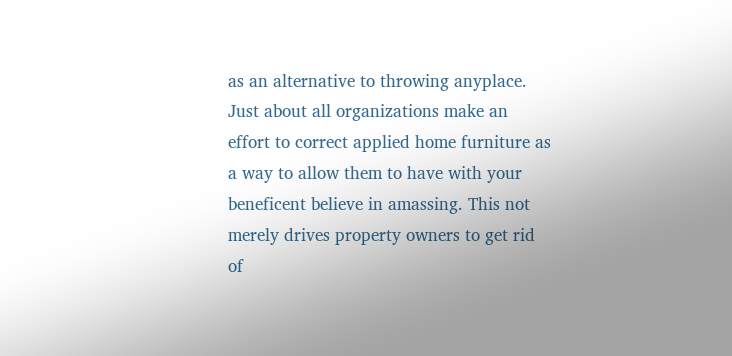as an alternative to throwing anyplace. Just about all organizations make an effort to correct applied home furniture as a way to allow them to have with your beneficent believe in amassing. This not merely drives property owners to get rid of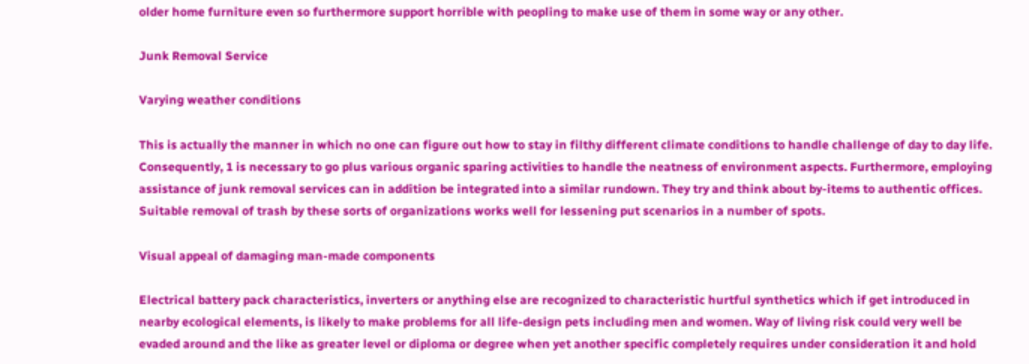older home furniture even so furthermore support horrible with peopling to make use of them in some way or any other.

Junk Removal Service

Varying weather conditions

This is actually the manner in which no one can figure out how to stay in filthy different climate conditions to handle challenge of day to day life. Consequently, 1 is necessary to go plus various organic sparing activities to handle the neatness of environment aspects. Furthermore, employing assistance of junk removal services can in addition be integrated into a similar rundown. They try and think about by-items to authentic offices. Suitable removal of trash by these sorts of organizations works well for lessening put scenarios in a number of spots.

Visual appeal of damaging man-made components

Electrical battery pack characteristics, inverters or anything else are recognized to characteristic hurtful synthetics which if get introduced in nearby ecological elements, is likely to make problems for all life-design pets including men and women. Way of living risk could very well be evaded around and the like as greater level or diploma or degree when yet another specific completely requires under consideration it and hold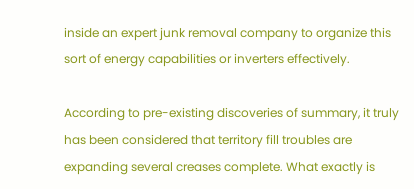inside an expert junk removal company to organize this sort of energy capabilities or inverters effectively.

According to pre-existing discoveries of summary, it truly has been considered that territory fill troubles are expanding several creases complete. What exactly is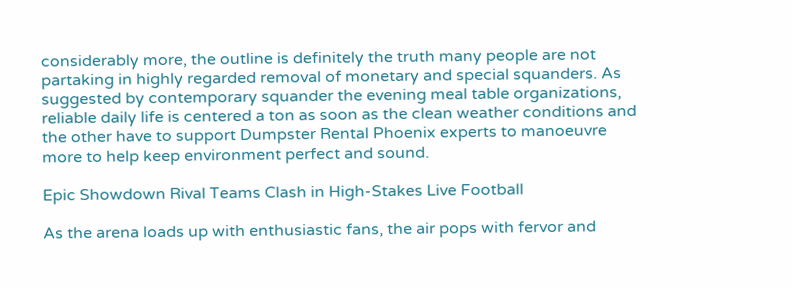considerably more, the outline is definitely the truth many people are not partaking in highly regarded removal of monetary and special squanders. As suggested by contemporary squander the evening meal table organizations, reliable daily life is centered a ton as soon as the clean weather conditions and the other have to support Dumpster Rental Phoenix experts to manoeuvre more to help keep environment perfect and sound.

Epic Showdown Rival Teams Clash in High-Stakes Live Football

As the arena loads up with enthusiastic fans, the air pops with fervor and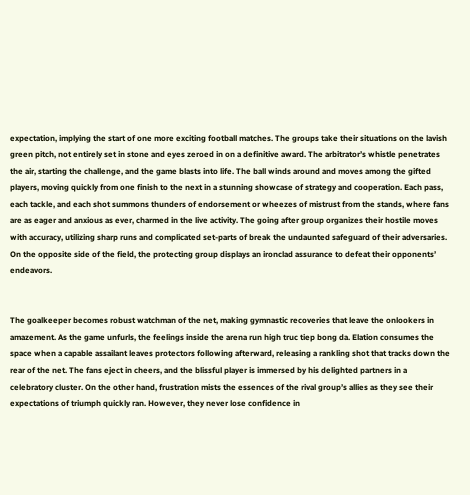expectation, implying the start of one more exciting football matches. The groups take their situations on the lavish green pitch, not entirely set in stone and eyes zeroed in on a definitive award. The arbitrator’s whistle penetrates the air, starting the challenge, and the game blasts into life. The ball winds around and moves among the gifted players, moving quickly from one finish to the next in a stunning showcase of strategy and cooperation. Each pass, each tackle, and each shot summons thunders of endorsement or wheezes of mistrust from the stands, where fans are as eager and anxious as ever, charmed in the live activity. The going after group organizes their hostile moves with accuracy, utilizing sharp runs and complicated set-parts of break the undaunted safeguard of their adversaries. On the opposite side of the field, the protecting group displays an ironclad assurance to defeat their opponents’ endeavors.


The goalkeeper becomes robust watchman of the net, making gymnastic recoveries that leave the onlookers in amazement. As the game unfurls, the feelings inside the arena run high truc tiep bong da. Elation consumes the space when a capable assailant leaves protectors following afterward, releasing a rankling shot that tracks down the rear of the net. The fans eject in cheers, and the blissful player is immersed by his delighted partners in a celebratory cluster. On the other hand, frustration mists the essences of the rival group’s allies as they see their expectations of triumph quickly ran. However, they never lose confidence in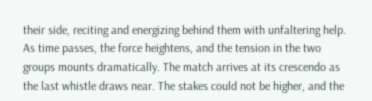their side, reciting and energizing behind them with unfaltering help. As time passes, the force heightens, and the tension in the two groups mounts dramatically. The match arrives at its crescendo as the last whistle draws near. The stakes could not be higher, and the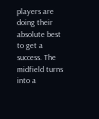players are doing their absolute best to get a success. The midfield turns into a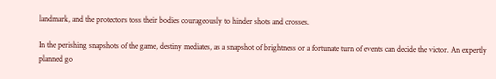landmark, and the protectors toss their bodies courageously to hinder shots and crosses.

In the perishing snapshots of the game, destiny mediates, as a snapshot of brightness or a fortunate turn of events can decide the victor. An expertly planned go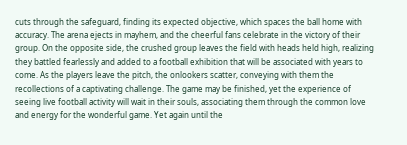cuts through the safeguard, finding its expected objective, which spaces the ball home with accuracy. The arena ejects in mayhem, and the cheerful fans celebrate in the victory of their group. On the opposite side, the crushed group leaves the field with heads held high, realizing they battled fearlessly and added to a football exhibition that will be associated with years to come. As the players leave the pitch, the onlookers scatter, conveying with them the recollections of a captivating challenge. The game may be finished, yet the experience of seeing live football activity will wait in their souls, associating them through the common love and energy for the wonderful game. Yet again until the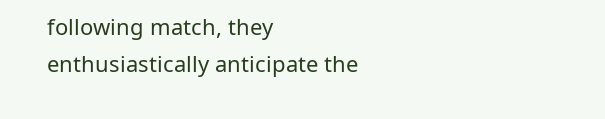following match, they enthusiastically anticipate the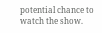potential chance to watch the show.